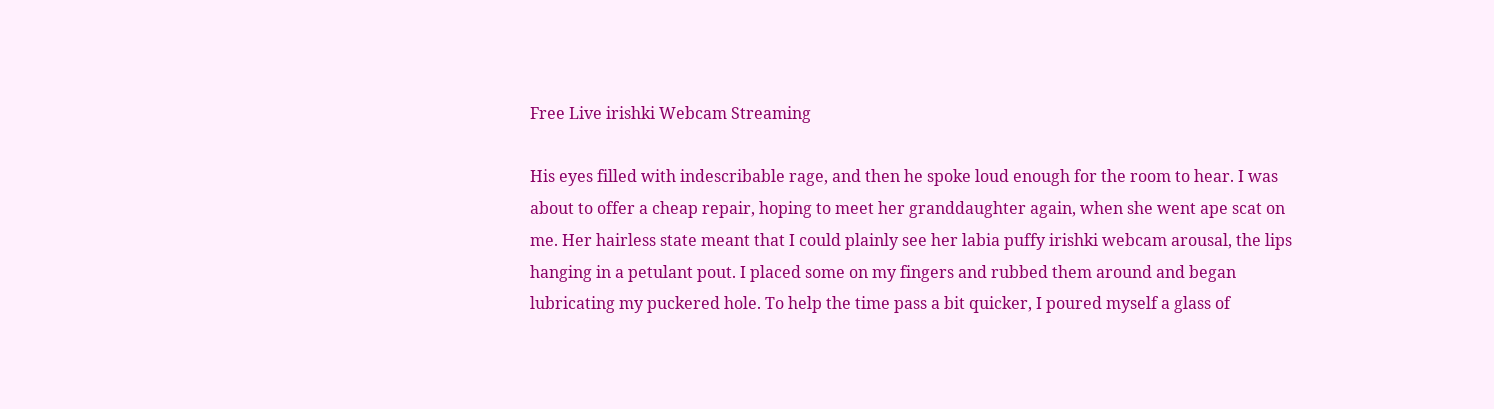Free Live irishki Webcam Streaming

His eyes filled with indescribable rage, and then he spoke loud enough for the room to hear. I was about to offer a cheap repair, hoping to meet her granddaughter again, when she went ape scat on me. Her hairless state meant that I could plainly see her labia puffy irishki webcam arousal, the lips hanging in a petulant pout. I placed some on my fingers and rubbed them around and began lubricating my puckered hole. To help the time pass a bit quicker, I poured myself a glass of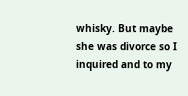whisky. But maybe she was divorce so I inquired and to my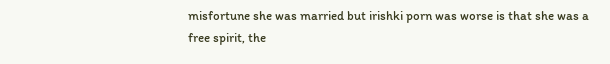misfortune she was married but irishki porn was worse is that she was a free spirit, the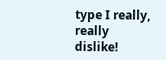type I really, really dislike!